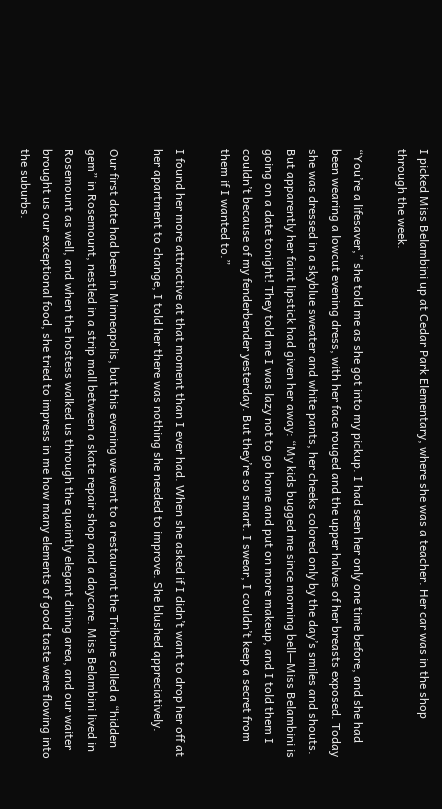I picked Miss Belambini up at Cedar Park Elementary, where she was a teacher. Her car was in the shop through the week.

“You’re a lifesaver,” she told me as she got into my pickup. I had seen her only one time before, and she had been wearing a lowcut evening dress, with her face rouged and the upper halves of her breasts exposed. Today she was dressed in a skyblue sweater and white pants, her cheeks colored only by the day’s smiles and shouts. But apparently her faint lipstick had given her away: “My kids bugged me since morning bell—Miss Belambini is going on a date tonight! They told me I was lazy not to go home and put on more makeup, and I told them I couldn’t because of my fenderbender yesterday. But they’re so smart. I swear, I couldn’t keep a secret from them if I wanted to.”

I found her more attractive at that moment than I ever had. When she asked if I didn’t want to drop her off at her apartment to change, I told her there was nothing she needed to improve. She blushed appreciatively.

Our first date had been in Minneapolis, but this evening we went to a restaurant the Tribune called a “hidden gem” in Rosemount, nestled in a strip mall between a skate repair shop and a daycare. Miss Belambini lived in Rosemount as well, and when the hostess walked us through the quaintly elegant dining area, and our waiter brought us our exceptional food, she tried to impress in me how many elements of good taste were flowing into the suburbs.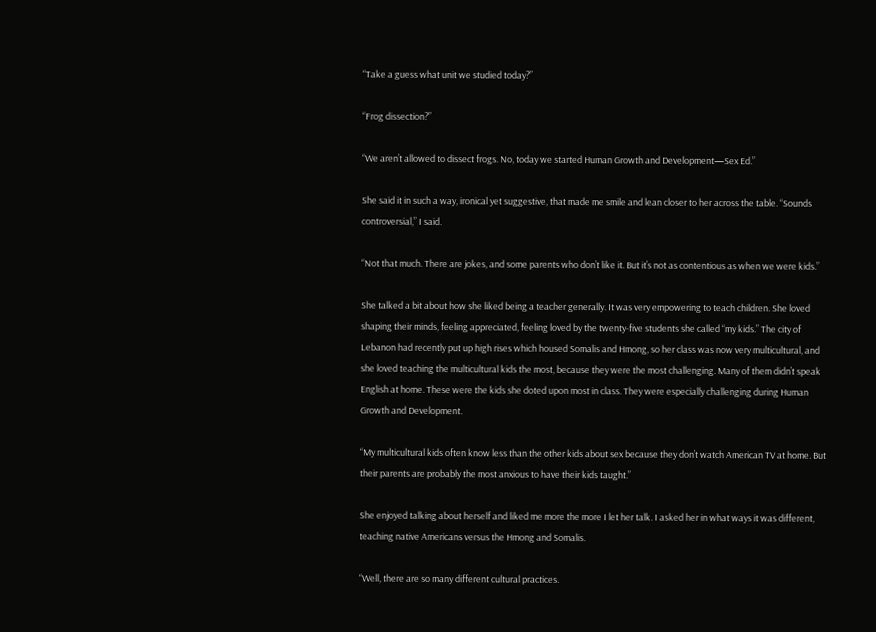“Take a guess what unit we studied today?”

“Frog dissection?”

“We aren’t allowed to dissect frogs. No, today we started Human Growth and Development—Sex Ed.”

She said it in such a way, ironical yet suggestive, that made me smile and lean closer to her across the table. “Sounds controversial,” I said.

“Not that much. There are jokes, and some parents who don’t like it. But it’s not as contentious as when we were kids.”

She talked a bit about how she liked being a teacher generally. It was very empowering to teach children. She loved shaping their minds, feeling appreciated, feeling loved by the twenty-five students she called “my kids.” The city of Lebanon had recently put up high rises which housed Somalis and Hmong, so her class was now very multicultural, and she loved teaching the multicultural kids the most, because they were the most challenging. Many of them didn’t speak English at home. These were the kids she doted upon most in class. They were especially challenging during Human Growth and Development.

“My multicultural kids often know less than the other kids about sex because they don’t watch American TV at home. But their parents are probably the most anxious to have their kids taught.”

She enjoyed talking about herself and liked me more the more I let her talk. I asked her in what ways it was different, teaching native Americans versus the Hmong and Somalis.

“Well, there are so many different cultural practices.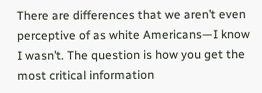There are differences that we aren’t even perceptive of as white Americans—I know I wasn’t. The question is how you get the most critical information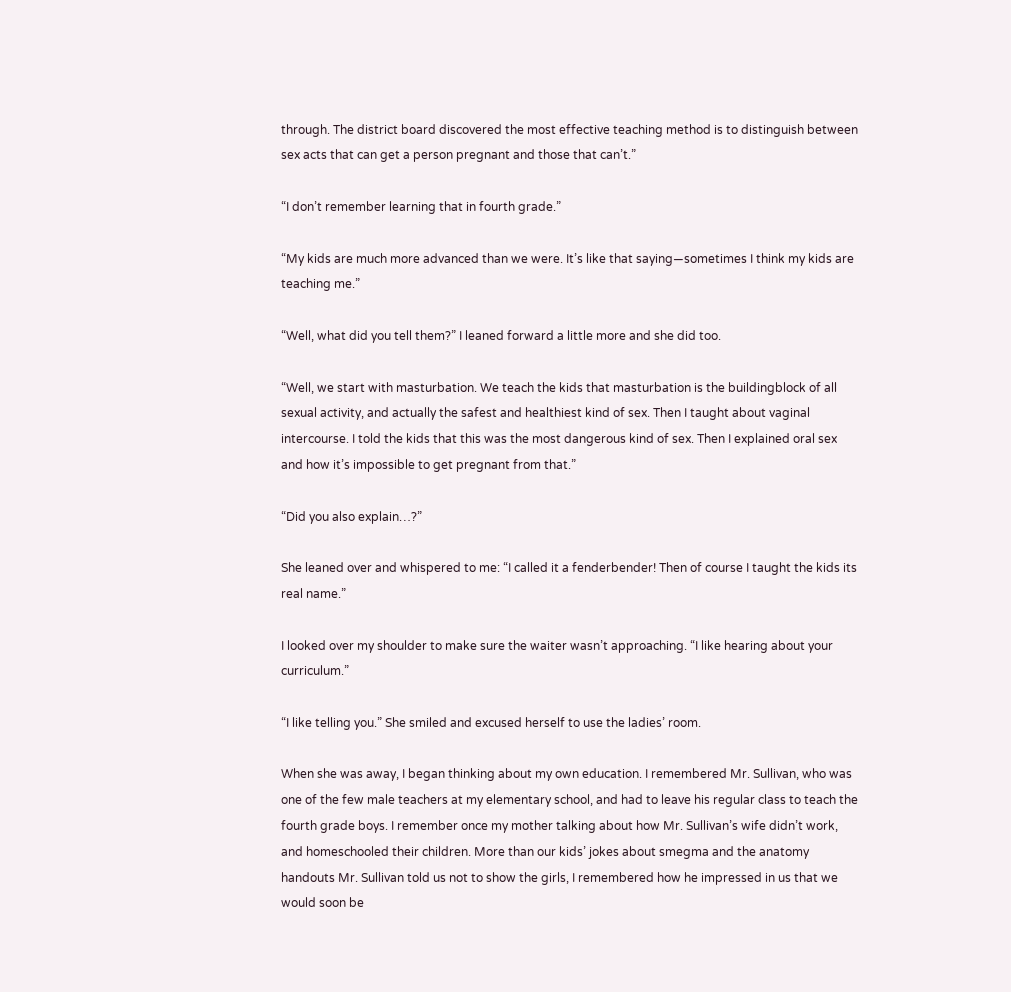through. The district board discovered the most effective teaching method is to distinguish between sex acts that can get a person pregnant and those that can’t.”

“I don’t remember learning that in fourth grade.”

“My kids are much more advanced than we were. It’s like that saying—sometimes I think my kids are teaching me.”

“Well, what did you tell them?” I leaned forward a little more and she did too.

“Well, we start with masturbation. We teach the kids that masturbation is the buildingblock of all sexual activity, and actually the safest and healthiest kind of sex. Then I taught about vaginal intercourse. I told the kids that this was the most dangerous kind of sex. Then I explained oral sex and how it’s impossible to get pregnant from that.”

“Did you also explain…?”

She leaned over and whispered to me: “I called it a fenderbender! Then of course I taught the kids its real name.”

I looked over my shoulder to make sure the waiter wasn’t approaching. “I like hearing about your curriculum.”

“I like telling you.” She smiled and excused herself to use the ladies’ room.

When she was away, I began thinking about my own education. I remembered Mr. Sullivan, who was one of the few male teachers at my elementary school, and had to leave his regular class to teach the fourth grade boys. I remember once my mother talking about how Mr. Sullivan’s wife didn’t work, and homeschooled their children. More than our kids’ jokes about smegma and the anatomy handouts Mr. Sullivan told us not to show the girls, I remembered how he impressed in us that we would soon be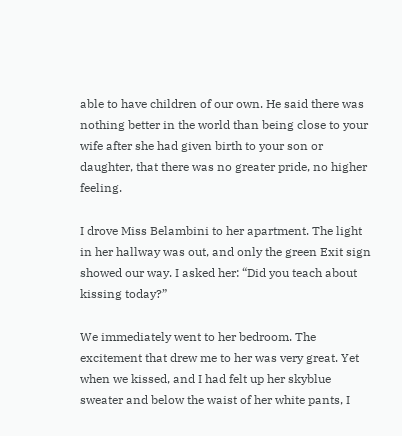able to have children of our own. He said there was nothing better in the world than being close to your wife after she had given birth to your son or daughter, that there was no greater pride, no higher feeling.

I drove Miss Belambini to her apartment. The light in her hallway was out, and only the green Exit sign showed our way. I asked her: “Did you teach about kissing today?”

We immediately went to her bedroom. The excitement that drew me to her was very great. Yet when we kissed, and I had felt up her skyblue sweater and below the waist of her white pants, I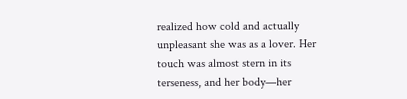realized how cold and actually unpleasant she was as a lover. Her touch was almost stern in its terseness, and her body—her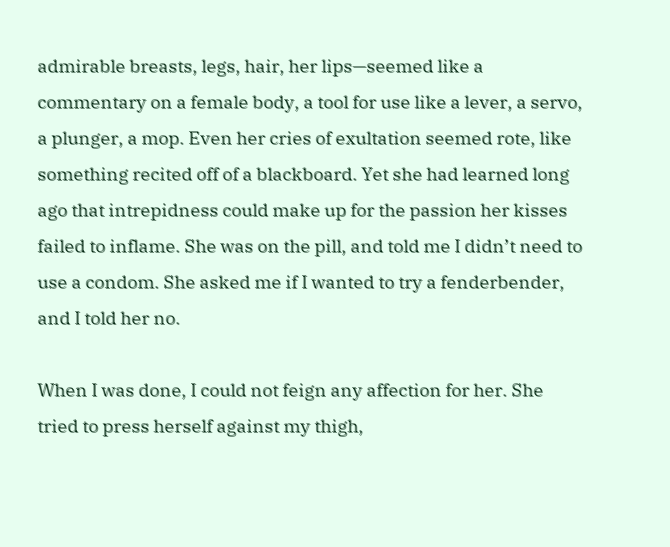admirable breasts, legs, hair, her lips—seemed like a commentary on a female body, a tool for use like a lever, a servo, a plunger, a mop. Even her cries of exultation seemed rote, like something recited off of a blackboard. Yet she had learned long ago that intrepidness could make up for the passion her kisses failed to inflame. She was on the pill, and told me I didn’t need to use a condom. She asked me if I wanted to try a fenderbender, and I told her no.

When I was done, I could not feign any affection for her. She tried to press herself against my thigh,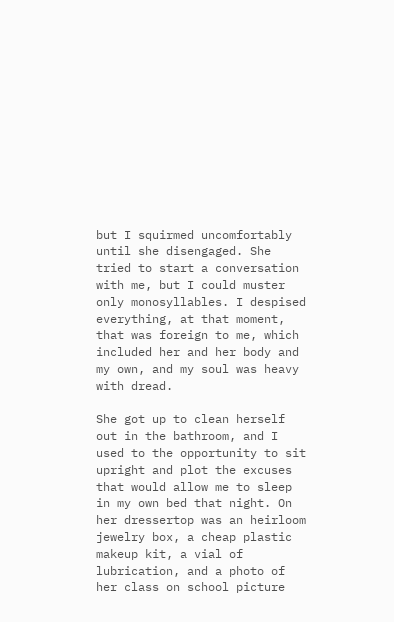but I squirmed uncomfortably until she disengaged. She tried to start a conversation with me, but I could muster only monosyllables. I despised everything, at that moment, that was foreign to me, which included her and her body and my own, and my soul was heavy with dread.

She got up to clean herself out in the bathroom, and I used to the opportunity to sit upright and plot the excuses that would allow me to sleep in my own bed that night. On her dressertop was an heirloom jewelry box, a cheap plastic makeup kit, a vial of lubrication, and a photo of her class on school picture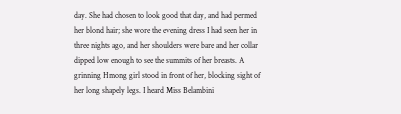day. She had chosen to look good that day, and had permed her blond hair; she wore the evening dress I had seen her in three nights ago, and her shoulders were bare and her collar dipped low enough to see the summits of her breasts. A grinning Hmong girl stood in front of her, blocking sight of her long shapely legs. I heard Miss Belambini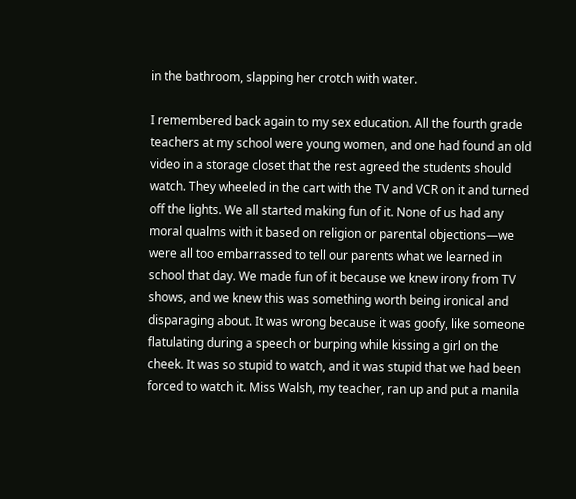in the bathroom, slapping her crotch with water.

I remembered back again to my sex education. All the fourth grade teachers at my school were young women, and one had found an old video in a storage closet that the rest agreed the students should watch. They wheeled in the cart with the TV and VCR on it and turned off the lights. We all started making fun of it. None of us had any moral qualms with it based on religion or parental objections—we were all too embarrassed to tell our parents what we learned in school that day. We made fun of it because we knew irony from TV shows, and we knew this was something worth being ironical and disparaging about. It was wrong because it was goofy, like someone flatulating during a speech or burping while kissing a girl on the cheek. It was so stupid to watch, and it was stupid that we had been forced to watch it. Miss Walsh, my teacher, ran up and put a manila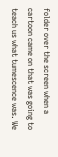folder over the screen when a cartoon came on that was going to teach us what tumescence was. We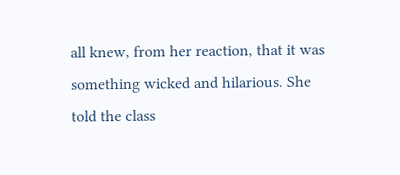all knew, from her reaction, that it was something wicked and hilarious. She told the class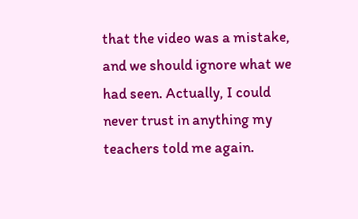that the video was a mistake, and we should ignore what we had seen. Actually, I could never trust in anything my teachers told me again.